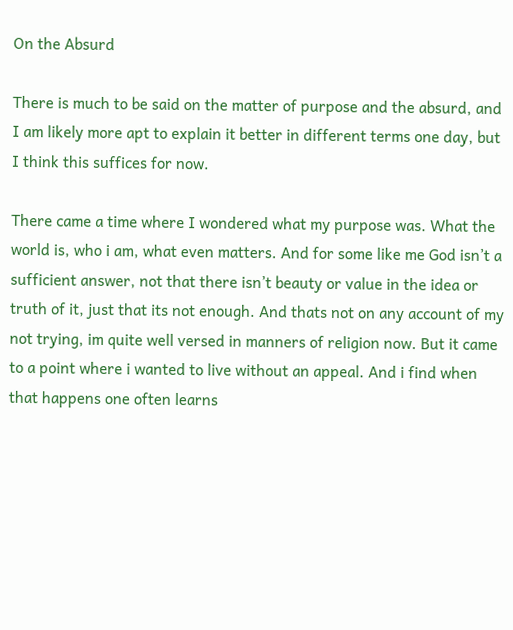On the Absurd

There is much to be said on the matter of purpose and the absurd, and I am likely more apt to explain it better in different terms one day, but I think this suffices for now.

There came a time where I wondered what my purpose was. What the world is, who i am, what even matters. And for some like me God isn’t a sufficient answer, not that there isn’t beauty or value in the idea or truth of it, just that its not enough. And thats not on any account of my not trying, im quite well versed in manners of religion now. But it came to a point where i wanted to live without an appeal. And i find when that happens one often learns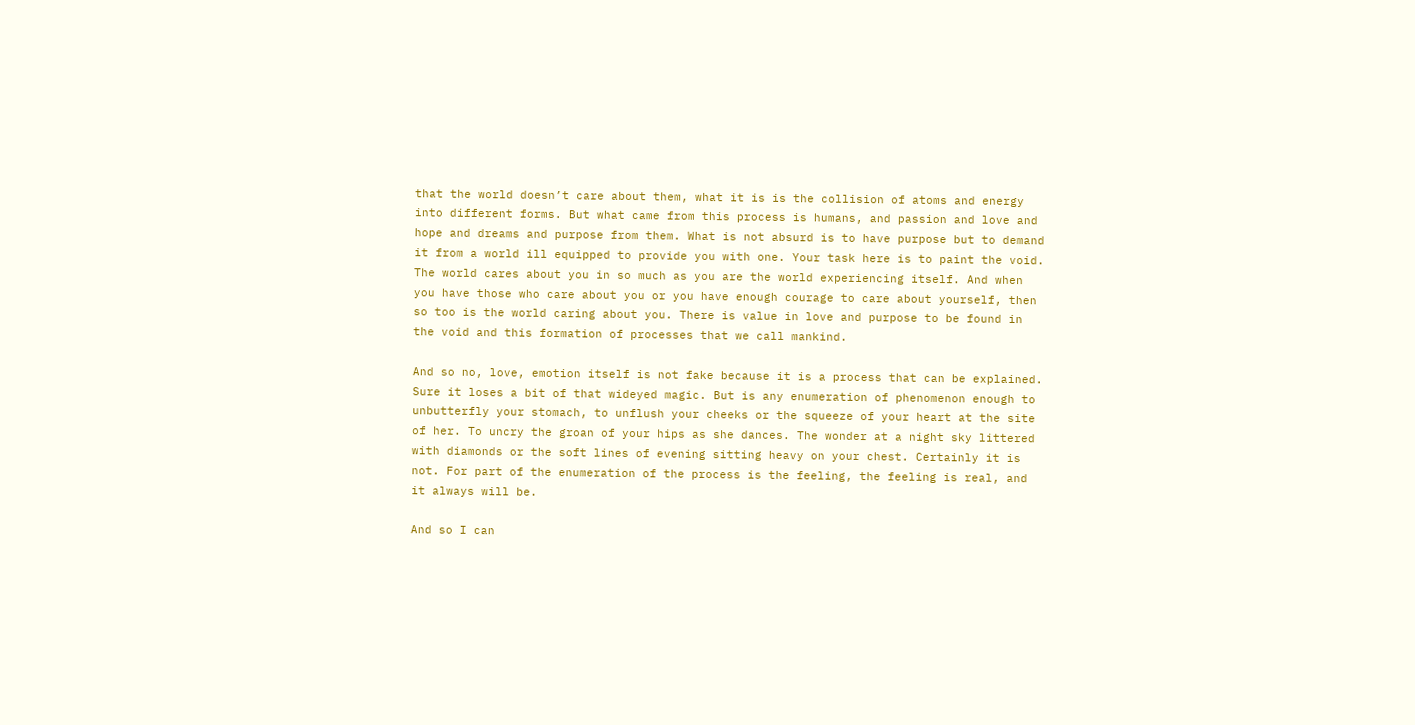that the world doesn’t care about them, what it is is the collision of atoms and energy into different forms. But what came from this process is humans, and passion and love and hope and dreams and purpose from them. What is not absurd is to have purpose but to demand it from a world ill equipped to provide you with one. Your task here is to paint the void. The world cares about you in so much as you are the world experiencing itself. And when you have those who care about you or you have enough courage to care about yourself, then so too is the world caring about you. There is value in love and purpose to be found in the void and this formation of processes that we call mankind.

And so no, love, emotion itself is not fake because it is a process that can be explained. Sure it loses a bit of that wideyed magic. But is any enumeration of phenomenon enough to unbutterfly your stomach, to unflush your cheeks or the squeeze of your heart at the site of her. To uncry the groan of your hips as she dances. The wonder at a night sky littered with diamonds or the soft lines of evening sitting heavy on your chest. Certainly it is not. For part of the enumeration of the process is the feeling, the feeling is real, and it always will be.

And so I can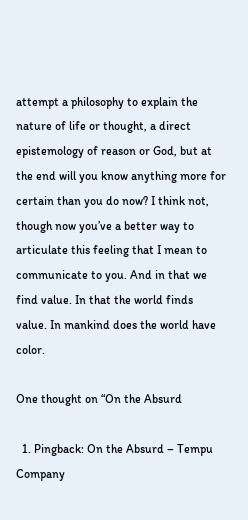attempt a philosophy to explain the nature of life or thought, a direct epistemology of reason or God, but at the end will you know anything more for certain than you do now? I think not, though now you’ve a better way to articulate this feeling that I mean to communicate to you. And in that we find value. In that the world finds value. In mankind does the world have color.

One thought on “On the Absurd

  1. Pingback: On the Absurd – Tempu Company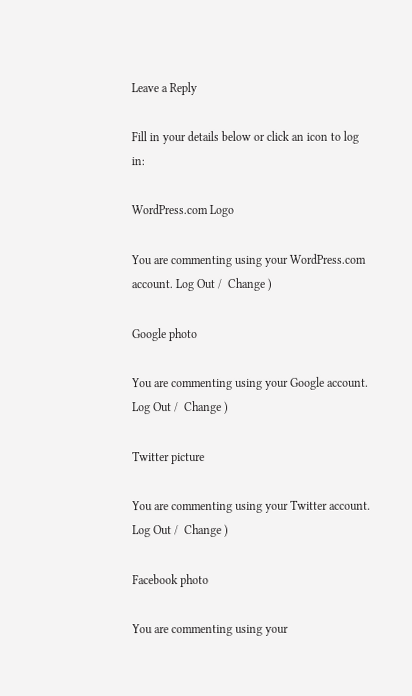Leave a Reply

Fill in your details below or click an icon to log in:

WordPress.com Logo

You are commenting using your WordPress.com account. Log Out /  Change )

Google photo

You are commenting using your Google account. Log Out /  Change )

Twitter picture

You are commenting using your Twitter account. Log Out /  Change )

Facebook photo

You are commenting using your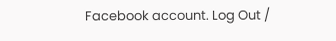Facebook account. Log Out /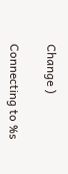Change )

Connecting to %s